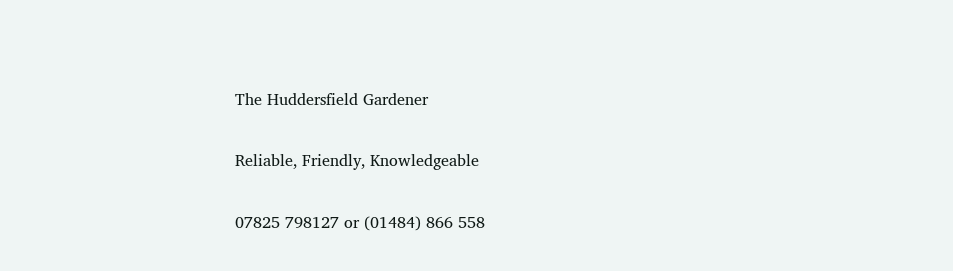The Huddersfield Gardener

Reliable, Friendly, Knowledgeable

07825 798127 or (01484) 866 558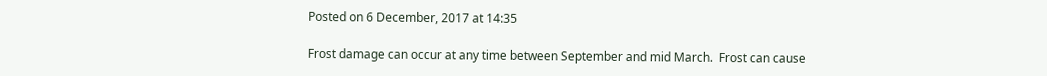Posted on 6 December, 2017 at 14:35

Frost damage can occur at any time between September and mid March.  Frost can cause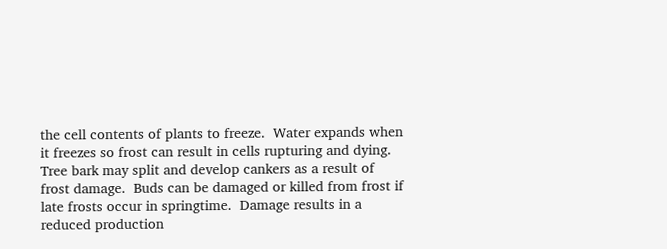the cell contents of plants to freeze.  Water expands when it freezes so frost can result in cells rupturing and dying.  Tree bark may split and develop cankers as a result of frost damage.  Buds can be damaged or killed from frost if late frosts occur in springtime.  Damage results in a reduced production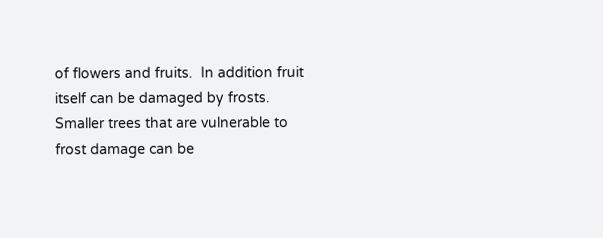of flowers and fruits.  In addition fruit itself can be damaged by frosts.  Smaller trees that are vulnerable to frost damage can be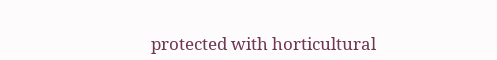protected with horticultural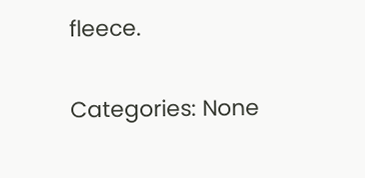fleece.

Categories: None